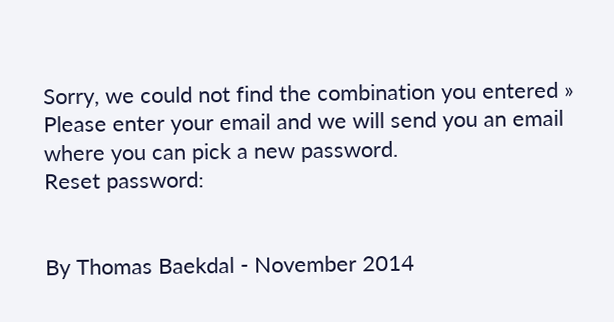Sorry, we could not find the combination you entered »
Please enter your email and we will send you an email where you can pick a new password.
Reset password:


By Thomas Baekdal - November 2014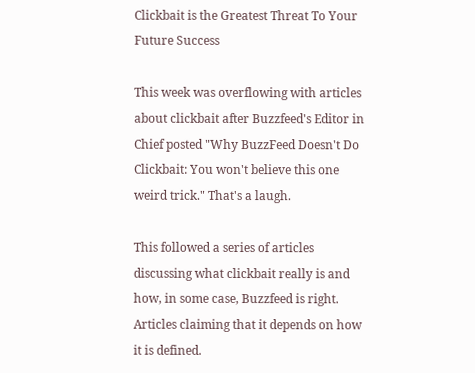Clickbait is the Greatest Threat To Your Future Success

This week was overflowing with articles about clickbait after Buzzfeed's Editor in Chief posted "Why BuzzFeed Doesn't Do Clickbait: You won't believe this one weird trick." That's a laugh.

This followed a series of articles discussing what clickbait really is and how, in some case, Buzzfeed is right. Articles claiming that it depends on how it is defined.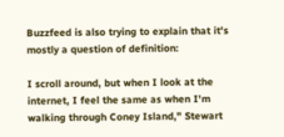Buzzfeed is also trying to explain that it's mostly a question of definition:

I scroll around, but when I look at the internet, I feel the same as when I'm walking through Coney Island," Stewart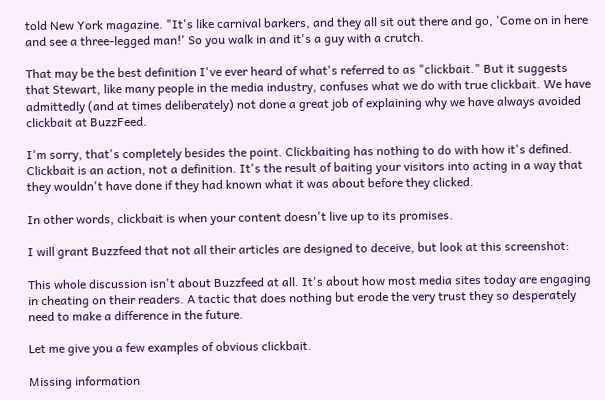told New York magazine. "It's like carnival barkers, and they all sit out there and go, 'Come on in here and see a three-legged man!' So you walk in and it's a guy with a crutch.

That may be the best definition I've ever heard of what's referred to as "clickbait." But it suggests that Stewart, like many people in the media industry, confuses what we do with true clickbait. We have admittedly (and at times deliberately) not done a great job of explaining why we have always avoided clickbait at BuzzFeed.

I'm sorry, that's completely besides the point. Clickbaiting has nothing to do with how it's defined. Clickbait is an action, not a definition. It's the result of baiting your visitors into acting in a way that they wouldn't have done if they had known what it was about before they clicked.

In other words, clickbait is when your content doesn't live up to its promises.

I will grant Buzzfeed that not all their articles are designed to deceive, but look at this screenshot:

This whole discussion isn't about Buzzfeed at all. It's about how most media sites today are engaging in cheating on their readers. A tactic that does nothing but erode the very trust they so desperately need to make a difference in the future.

Let me give you a few examples of obvious clickbait.

Missing information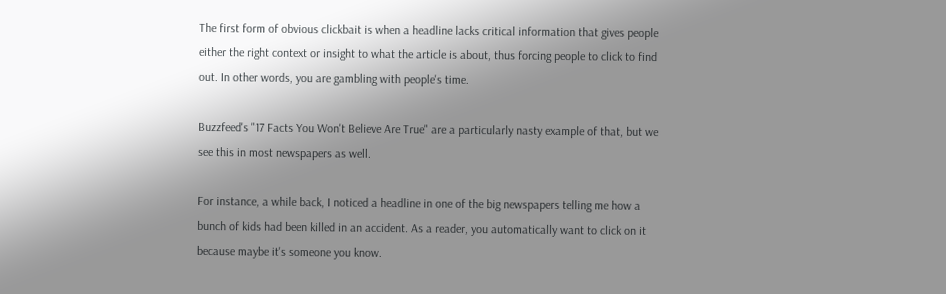The first form of obvious clickbait is when a headline lacks critical information that gives people either the right context or insight to what the article is about, thus forcing people to click to find out. In other words, you are gambling with people's time.

Buzzfeed's "17 Facts You Won't Believe Are True" are a particularly nasty example of that, but we see this in most newspapers as well.

For instance, a while back, I noticed a headline in one of the big newspapers telling me how a bunch of kids had been killed in an accident. As a reader, you automatically want to click on it because maybe it's someone you know.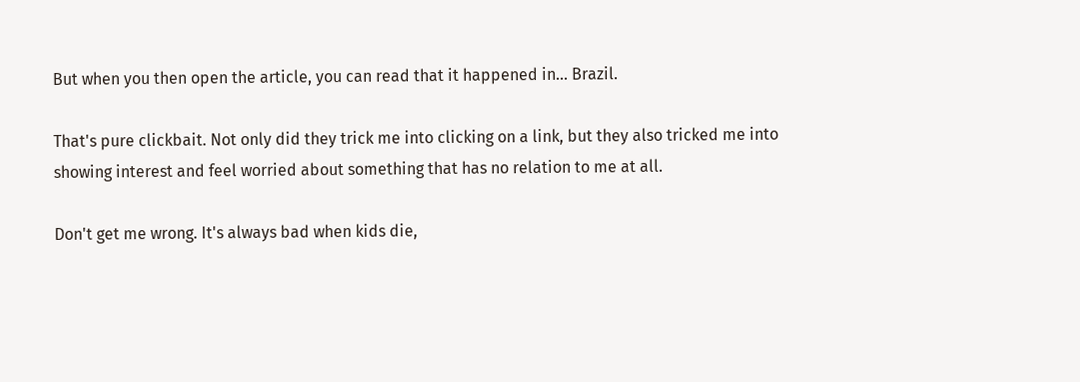But when you then open the article, you can read that it happened in... Brazil.

That's pure clickbait. Not only did they trick me into clicking on a link, but they also tricked me into showing interest and feel worried about something that has no relation to me at all.

Don't get me wrong. It's always bad when kids die,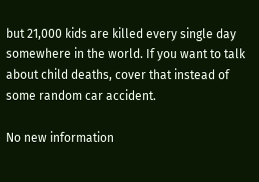but 21,000 kids are killed every single day somewhere in the world. If you want to talk about child deaths, cover that instead of some random car accident.

No new information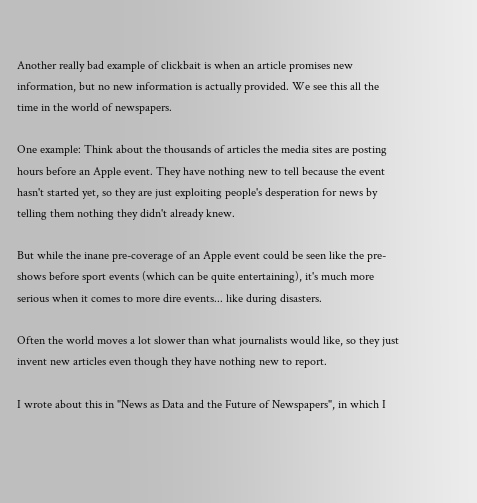Another really bad example of clickbait is when an article promises new information, but no new information is actually provided. We see this all the time in the world of newspapers.

One example: Think about the thousands of articles the media sites are posting hours before an Apple event. They have nothing new to tell because the event hasn't started yet, so they are just exploiting people's desperation for news by telling them nothing they didn't already knew.

But while the inane pre-coverage of an Apple event could be seen like the pre-shows before sport events (which can be quite entertaining), it's much more serious when it comes to more dire events... like during disasters.

Often the world moves a lot slower than what journalists would like, so they just invent new articles even though they have nothing new to report.

I wrote about this in "News as Data and the Future of Newspapers", in which I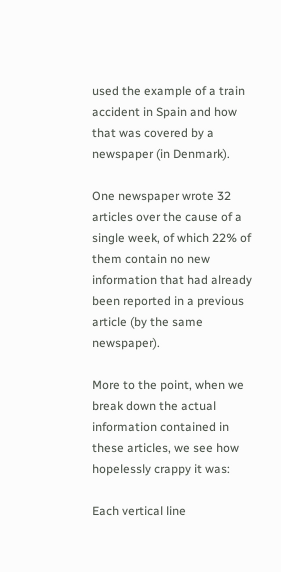used the example of a train accident in Spain and how that was covered by a newspaper (in Denmark).

One newspaper wrote 32 articles over the cause of a single week, of which 22% of them contain no new information that had already been reported in a previous article (by the same newspaper).

More to the point, when we break down the actual information contained in these articles, we see how hopelessly crappy it was:

Each vertical line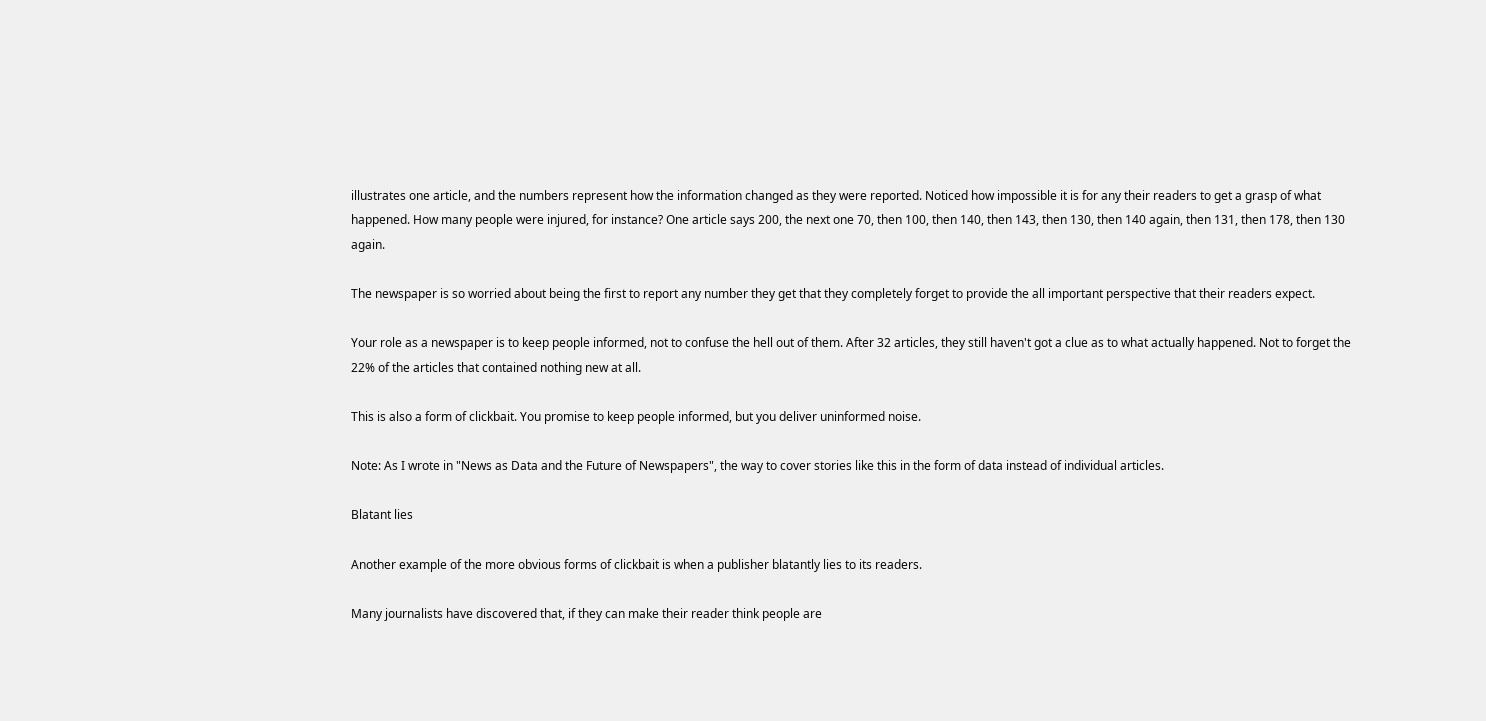illustrates one article, and the numbers represent how the information changed as they were reported. Noticed how impossible it is for any their readers to get a grasp of what happened. How many people were injured, for instance? One article says 200, the next one 70, then 100, then 140, then 143, then 130, then 140 again, then 131, then 178, then 130 again.

The newspaper is so worried about being the first to report any number they get that they completely forget to provide the all important perspective that their readers expect.

Your role as a newspaper is to keep people informed, not to confuse the hell out of them. After 32 articles, they still haven't got a clue as to what actually happened. Not to forget the 22% of the articles that contained nothing new at all.

This is also a form of clickbait. You promise to keep people informed, but you deliver uninformed noise.

Note: As I wrote in "News as Data and the Future of Newspapers", the way to cover stories like this in the form of data instead of individual articles.

Blatant lies

Another example of the more obvious forms of clickbait is when a publisher blatantly lies to its readers.

Many journalists have discovered that, if they can make their reader think people are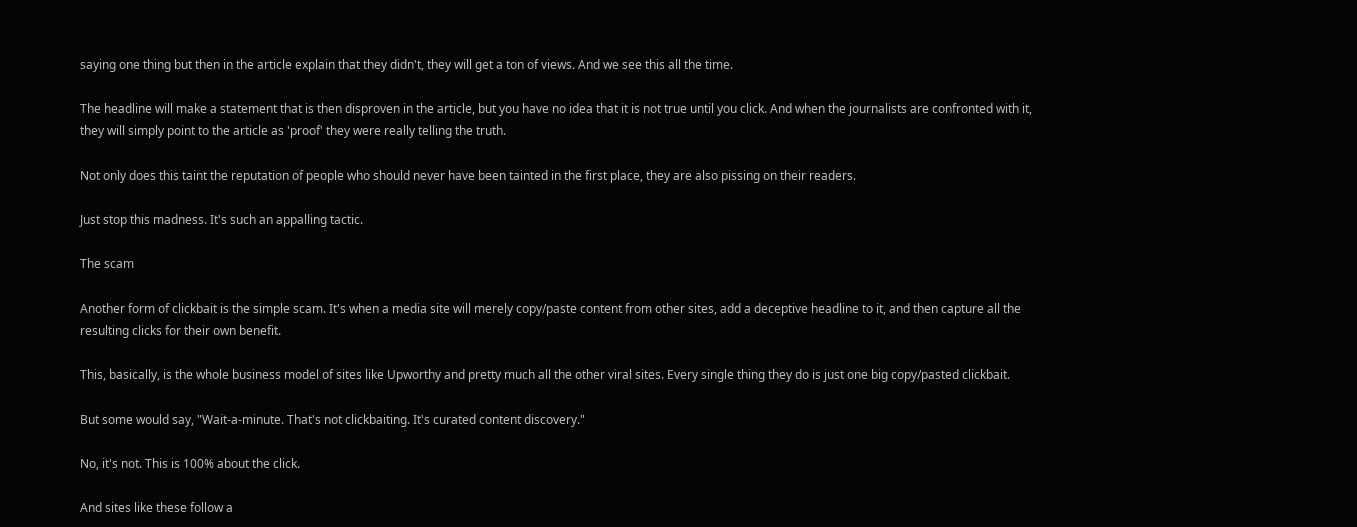saying one thing but then in the article explain that they didn't, they will get a ton of views. And we see this all the time.

The headline will make a statement that is then disproven in the article, but you have no idea that it is not true until you click. And when the journalists are confronted with it, they will simply point to the article as 'proof' they were really telling the truth.

Not only does this taint the reputation of people who should never have been tainted in the first place, they are also pissing on their readers.

Just stop this madness. It's such an appalling tactic.

The scam

Another form of clickbait is the simple scam. It's when a media site will merely copy/paste content from other sites, add a deceptive headline to it, and then capture all the resulting clicks for their own benefit.

This, basically, is the whole business model of sites like Upworthy and pretty much all the other viral sites. Every single thing they do is just one big copy/pasted clickbait.

But some would say, "Wait-a-minute. That's not clickbaiting. It's curated content discovery."

No, it's not. This is 100% about the click.

And sites like these follow a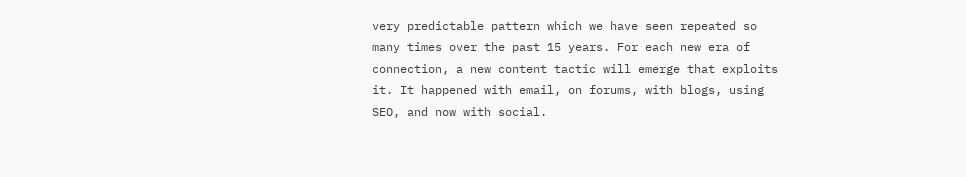very predictable pattern which we have seen repeated so many times over the past 15 years. For each new era of connection, a new content tactic will emerge that exploits it. It happened with email, on forums, with blogs, using SEO, and now with social.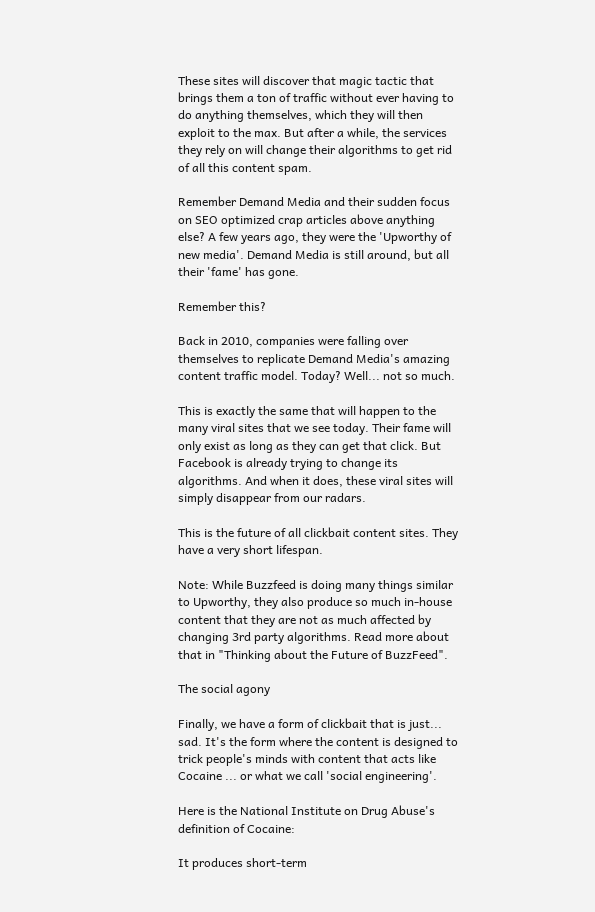These sites will discover that magic tactic that brings them a ton of traffic without ever having to do anything themselves, which they will then exploit to the max. But after a while, the services they rely on will change their algorithms to get rid of all this content spam.

Remember Demand Media and their sudden focus on SEO optimized crap articles above anything else? A few years ago, they were the 'Upworthy of new media'. Demand Media is still around, but all their 'fame' has gone.

Remember this?

Back in 2010, companies were falling over themselves to replicate Demand Media's amazing content traffic model. Today? Well... not so much.

This is exactly the same that will happen to the many viral sites that we see today. Their fame will only exist as long as they can get that click. But Facebook is already trying to change its algorithms. And when it does, these viral sites will simply disappear from our radars.

This is the future of all clickbait content sites. They have a very short lifespan.

Note: While Buzzfeed is doing many things similar to Upworthy, they also produce so much in-house content that they are not as much affected by changing 3rd party algorithms. Read more about that in "Thinking about the Future of BuzzFeed".

The social agony

Finally, we have a form of clickbait that is just... sad. It's the form where the content is designed to trick people's minds with content that acts like Cocaine ... or what we call 'social engineering'.

Here is the National Institute on Drug Abuse's definition of Cocaine:

It produces short-term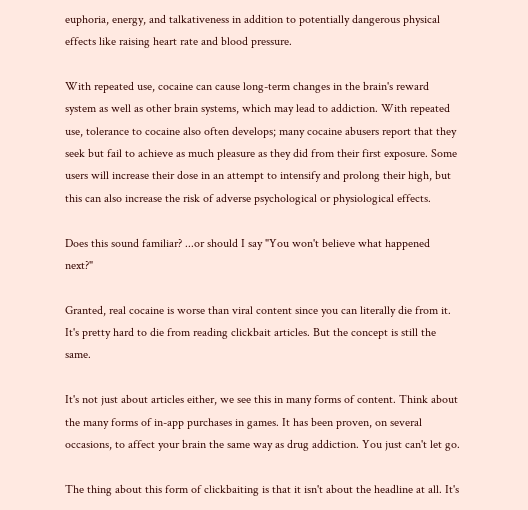euphoria, energy, and talkativeness in addition to potentially dangerous physical effects like raising heart rate and blood pressure.

With repeated use, cocaine can cause long-term changes in the brain's reward system as well as other brain systems, which may lead to addiction. With repeated use, tolerance to cocaine also often develops; many cocaine abusers report that they seek but fail to achieve as much pleasure as they did from their first exposure. Some users will increase their dose in an attempt to intensify and prolong their high, but this can also increase the risk of adverse psychological or physiological effects.

Does this sound familiar? ...or should I say "You won't believe what happened next?"

Granted, real cocaine is worse than viral content since you can literally die from it. It's pretty hard to die from reading clickbait articles. But the concept is still the same.

It's not just about articles either, we see this in many forms of content. Think about the many forms of in-app purchases in games. It has been proven, on several occasions, to affect your brain the same way as drug addiction. You just can't let go.

The thing about this form of clickbaiting is that it isn't about the headline at all. It's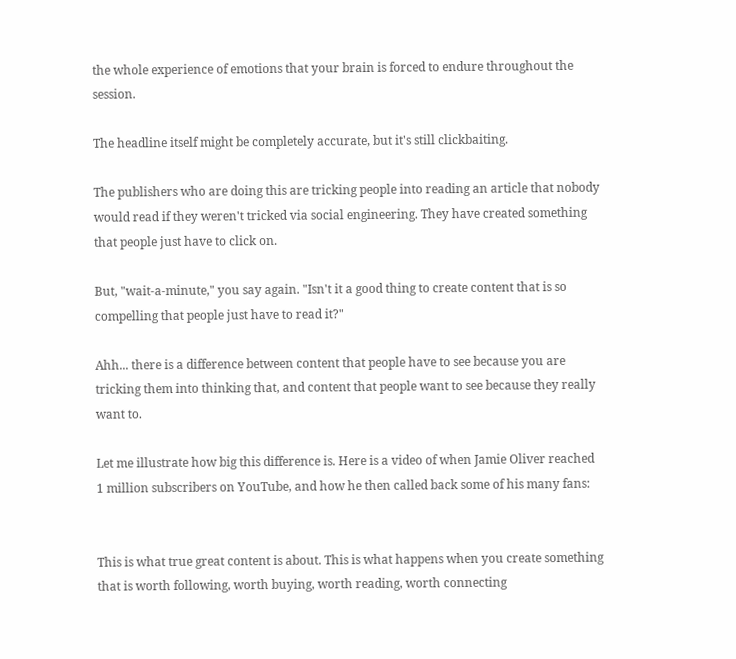the whole experience of emotions that your brain is forced to endure throughout the session.

The headline itself might be completely accurate, but it's still clickbaiting.

The publishers who are doing this are tricking people into reading an article that nobody would read if they weren't tricked via social engineering. They have created something that people just have to click on.

But, "wait-a-minute," you say again. "Isn't it a good thing to create content that is so compelling that people just have to read it?"

Ahh... there is a difference between content that people have to see because you are tricking them into thinking that, and content that people want to see because they really want to.

Let me illustrate how big this difference is. Here is a video of when Jamie Oliver reached 1 million subscribers on YouTube, and how he then called back some of his many fans:


This is what true great content is about. This is what happens when you create something that is worth following, worth buying, worth reading, worth connecting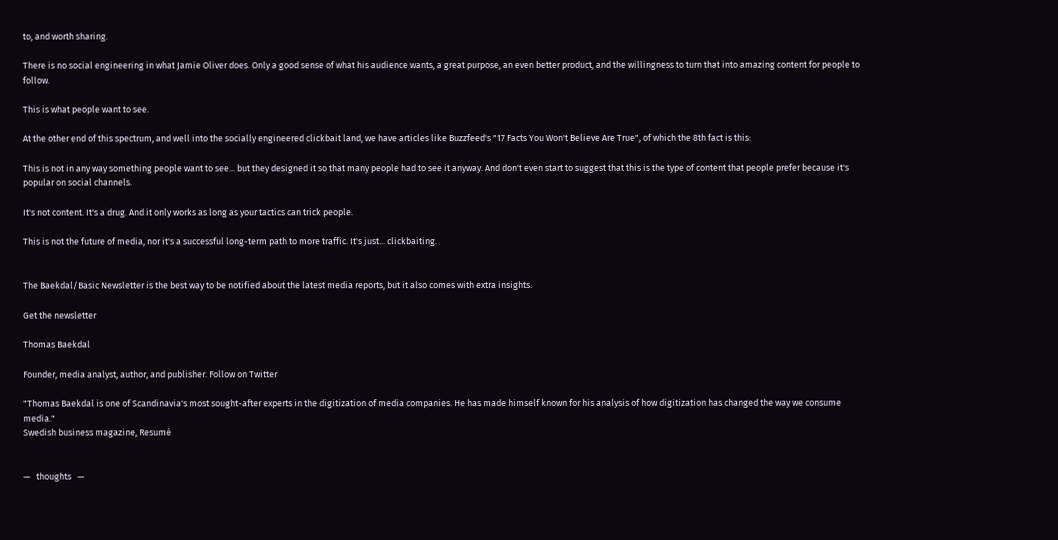to, and worth sharing.

There is no social engineering in what Jamie Oliver does. Only a good sense of what his audience wants, a great purpose, an even better product, and the willingness to turn that into amazing content for people to follow.

This is what people want to see.

At the other end of this spectrum, and well into the socially engineered clickbait land, we have articles like Buzzfeed's "17 Facts You Won't Believe Are True", of which the 8th fact is this:

This is not in any way something people want to see... but they designed it so that many people had to see it anyway. And don't even start to suggest that this is the type of content that people prefer because it's popular on social channels.

It's not content. It's a drug. And it only works as long as your tactics can trick people.

This is not the future of media, nor it's a successful long-term path to more traffic. It's just... clickbaiting.


The Baekdal/Basic Newsletter is the best way to be notified about the latest media reports, but it also comes with extra insights.

Get the newsletter

Thomas Baekdal

Founder, media analyst, author, and publisher. Follow on Twitter

"Thomas Baekdal is one of Scandinavia's most sought-after experts in the digitization of media companies. He has made himself known for his analysis of how digitization has changed the way we consume media."
Swedish business magazine, Resumé


—   thoughts   —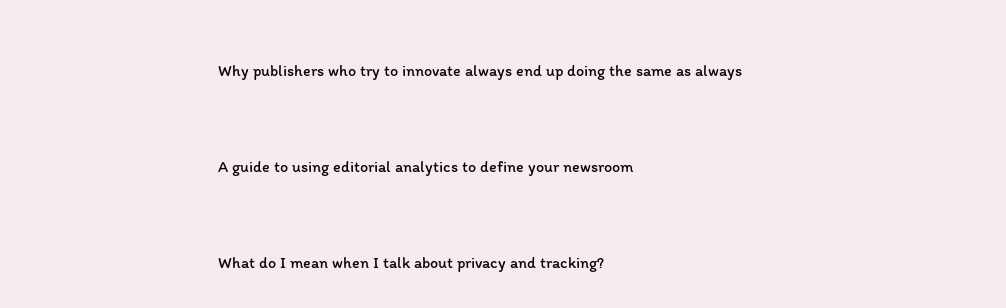Why publishers who try to innovate always end up doing the same as always


A guide to using editorial analytics to define your newsroom


What do I mean when I talk about privacy and tracking?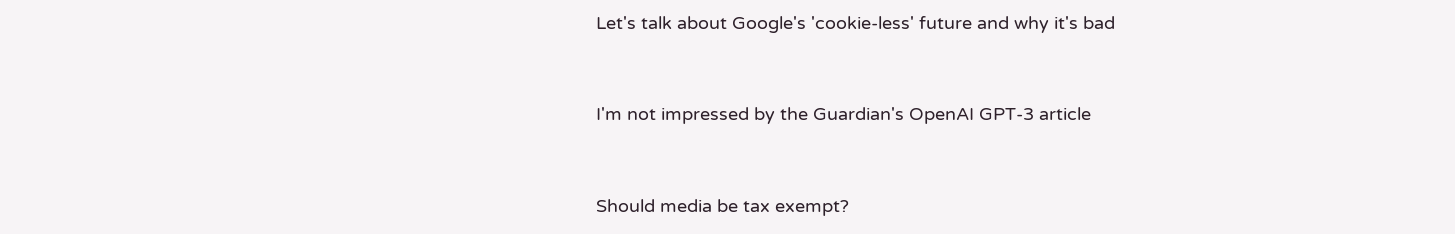Let's talk about Google's 'cookie-less' future and why it's bad


I'm not impressed by the Guardian's OpenAI GPT-3 article


Should media be tax exempt?